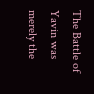The Battle of Yavin was merely the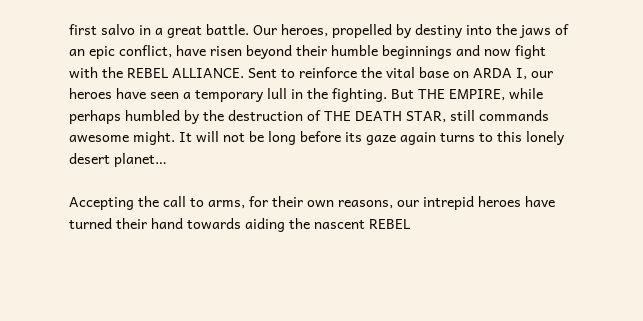first salvo in a great battle. Our heroes, propelled by destiny into the jaws of an epic conflict, have risen beyond their humble beginnings and now fight with the REBEL ALLIANCE. Sent to reinforce the vital base on ARDA I, our heroes have seen a temporary lull in the fighting. But THE EMPIRE, while perhaps humbled by the destruction of THE DEATH STAR, still commands awesome might. It will not be long before its gaze again turns to this lonely desert planet…

Accepting the call to arms, for their own reasons, our intrepid heroes have turned their hand towards aiding the nascent REBEL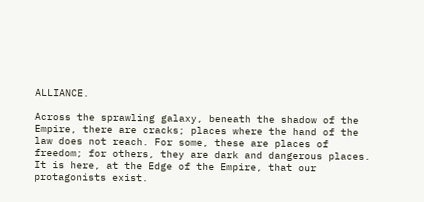ALLIANCE.

Across the sprawling galaxy, beneath the shadow of the Empire, there are cracks; places where the hand of the law does not reach. For some, these are places of freedom; for others, they are dark and dangerous places. It is here, at the Edge of the Empire, that our protagonists exist.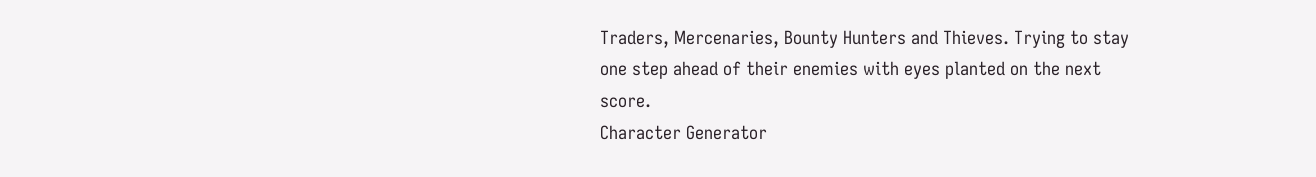Traders, Mercenaries, Bounty Hunters and Thieves. Trying to stay one step ahead of their enemies with eyes planted on the next score.
Character Generator